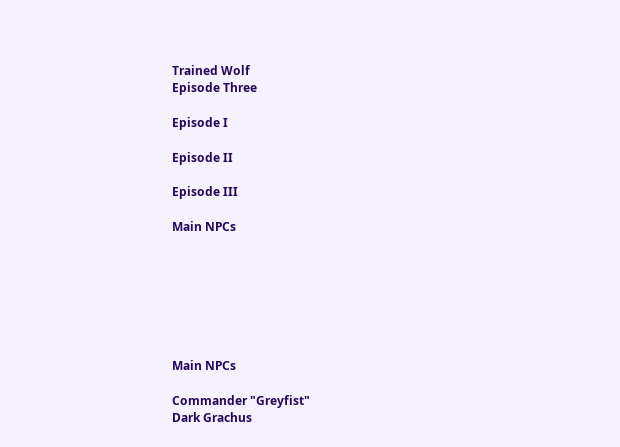Trained Wolf
Episode Three

Episode I

Episode II

Episode III

Main NPCs







Main NPCs

Commander "Greyfist"
Dark Grachus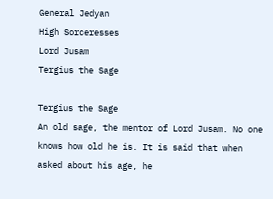General Jedyan
High Sorceresses
Lord Jusam
Tergius the Sage

Tergius the Sage
An old sage, the mentor of Lord Jusam. No one knows how old he is. It is said that when asked about his age, he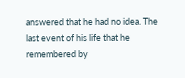answered that he had no idea. The last event of his life that he remembered by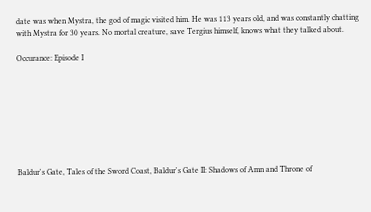date was when Mystra, the god of magic visited him. He was 113 years old, and was constantly chatting with Mystra for 30 years. No mortal creature, save Tergius himself, knows what they talked about.

Occurance: Episode I








Baldur's Gate, Tales of the Sword Coast, Baldur's Gate II: Shadows of Amn and Throne of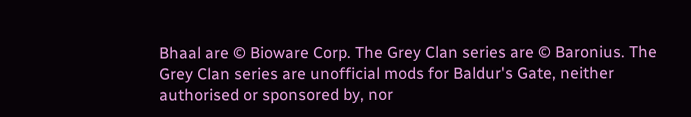Bhaal are © Bioware Corp. The Grey Clan series are © Baronius. The Grey Clan series are unofficial mods for Baldur's Gate, neither authorised or sponsored by, nor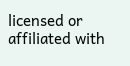licensed or affiliated with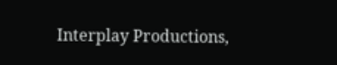Interplay Productions,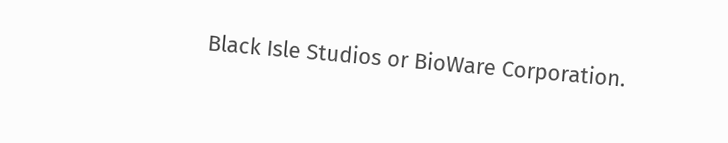Black Isle Studios or BioWare Corporation.